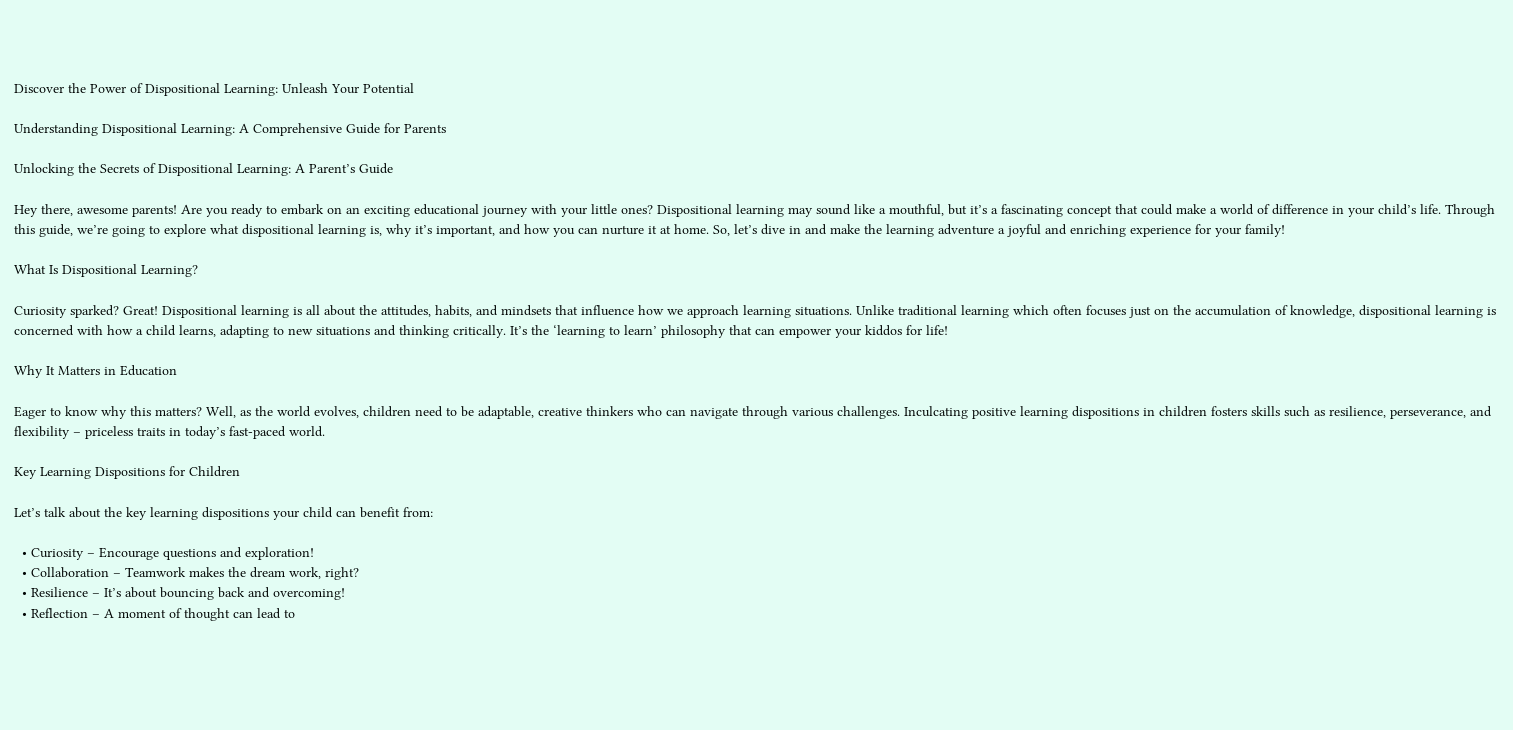Discover the Power of Dispositional Learning: Unleash Your Potential

Understanding Dispositional Learning: A Comprehensive Guide for Parents

Unlocking the Secrets of Dispositional Learning: A Parent’s Guide

Hey there, awesome parents! Are you ready to embark on an exciting educational journey with your little ones? Dispositional learning may sound like a mouthful, but it’s a fascinating concept that could make a world of difference in your child’s life. Through this guide, we’re going to explore what dispositional learning is, why it’s important, and how you can nurture it at home. So, let’s dive in and make the learning adventure a joyful and enriching experience for your family!

What Is Dispositional Learning?

Curiosity sparked? Great! Dispositional learning is all about the attitudes, habits, and mindsets that influence how we approach learning situations. Unlike traditional learning which often focuses just on the accumulation of knowledge, dispositional learning is concerned with how a child learns, adapting to new situations and thinking critically. It’s the ‘learning to learn’ philosophy that can empower your kiddos for life!

Why It Matters in Education

Eager to know why this matters? Well, as the world evolves, children need to be adaptable, creative thinkers who can navigate through various challenges. Inculcating positive learning dispositions in children fosters skills such as resilience, perseverance, and flexibility – priceless traits in today’s fast-paced world.

Key Learning Dispositions for Children

Let’s talk about the key learning dispositions your child can benefit from:

  • Curiosity – Encourage questions and exploration!
  • Collaboration – Teamwork makes the dream work, right?
  • Resilience – It’s about bouncing back and overcoming!
  • Reflection – A moment of thought can lead to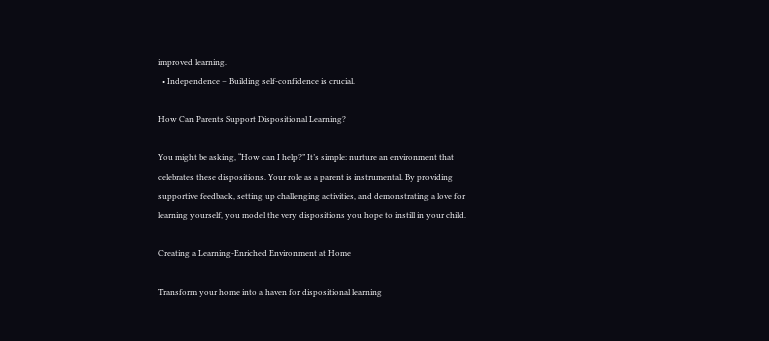improved learning.
  • Independence – Building self-confidence is crucial.

How Can Parents Support Dispositional Learning?

You might be asking, “How can I help?” It’s simple: nurture an environment that celebrates these dispositions. Your role as a parent is instrumental. By providing supportive feedback, setting up challenging activities, and demonstrating a love for learning yourself, you model the very dispositions you hope to instill in your child.

Creating a Learning-Enriched Environment at Home

Transform your home into a haven for dispositional learning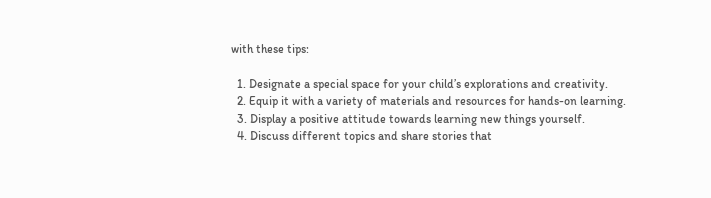with these tips:

  1. Designate a special space for your child’s explorations and creativity.
  2. Equip it with a variety of materials and resources for hands-on learning.
  3. Display a positive attitude towards learning new things yourself.
  4. Discuss different topics and share stories that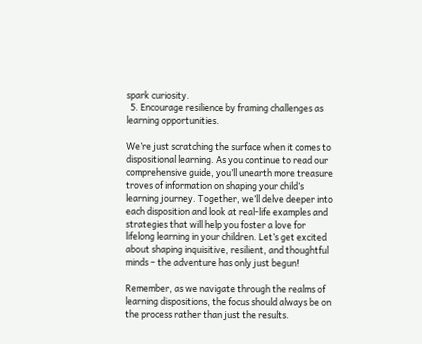spark curiosity.
  5. Encourage resilience by framing challenges as learning opportunities.

We’re just scratching the surface when it comes to dispositional learning. As you continue to read our comprehensive guide, you’ll unearth more treasure troves of information on shaping your child’s learning journey. Together, we’ll delve deeper into each disposition and look at real-life examples and strategies that will help you foster a love for lifelong learning in your children. Let’s get excited about shaping inquisitive, resilient, and thoughtful minds – the adventure has only just begun!

Remember, as we navigate through the realms of learning dispositions, the focus should always be on the process rather than just the results.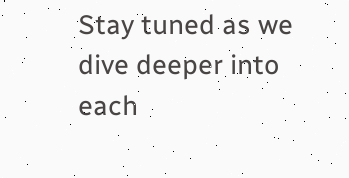Stay tuned as we dive deeper into each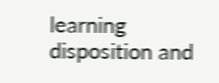learning disposition and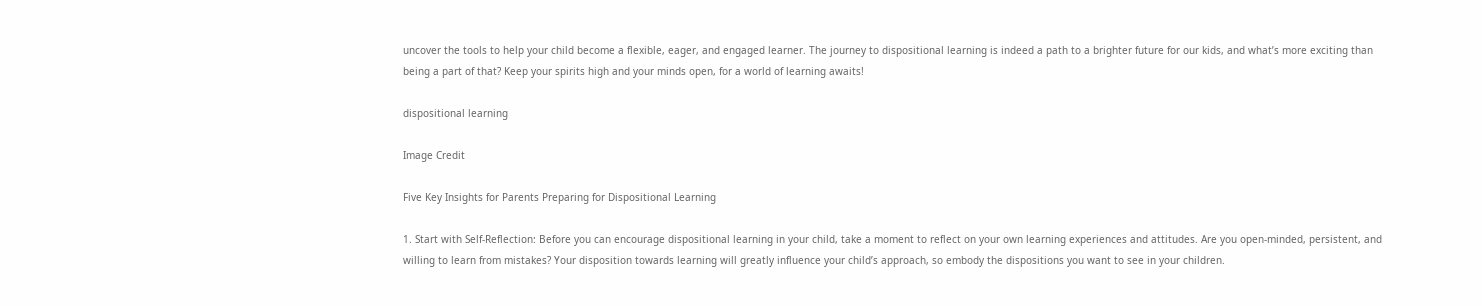uncover the tools to help your child become a flexible, eager, and engaged learner. The journey to dispositional learning is indeed a path to a brighter future for our kids, and what’s more exciting than being a part of that? Keep your spirits high and your minds open, for a world of learning awaits!

dispositional learning

Image Credit

Five Key Insights for Parents Preparing for Dispositional Learning

1. Start with Self-Reflection: Before you can encourage dispositional learning in your child, take a moment to reflect on your own learning experiences and attitudes. Are you open-minded, persistent, and willing to learn from mistakes? Your disposition towards learning will greatly influence your child’s approach, so embody the dispositions you want to see in your children.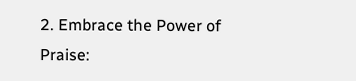2. Embrace the Power of Praise: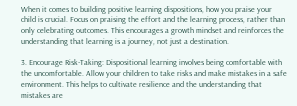When it comes to building positive learning dispositions, how you praise your child is crucial. Focus on praising the effort and the learning process, rather than only celebrating outcomes. This encourages a growth mindset and reinforces the understanding that learning is a journey, not just a destination.

3. Encourage Risk-Taking: Dispositional learning involves being comfortable with the uncomfortable. Allow your children to take risks and make mistakes in a safe environment. This helps to cultivate resilience and the understanding that mistakes are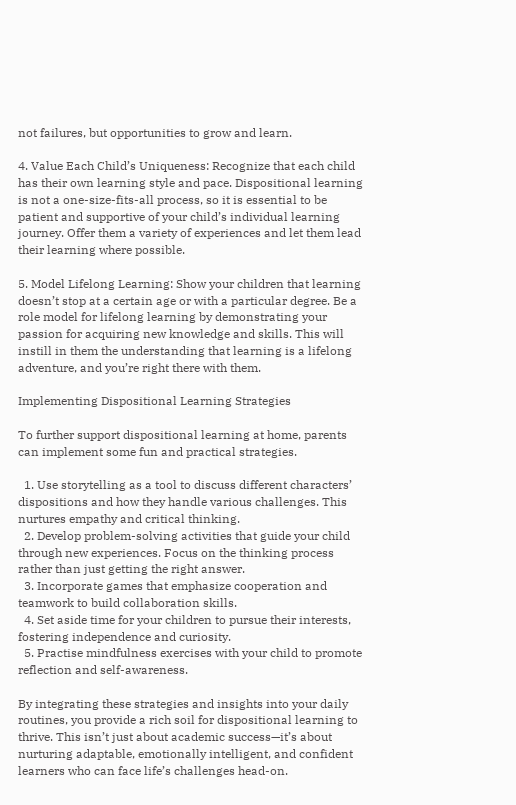not failures, but opportunities to grow and learn.

4. Value Each Child’s Uniqueness: Recognize that each child has their own learning style and pace. Dispositional learning is not a one-size-fits-all process, so it is essential to be patient and supportive of your child’s individual learning journey. Offer them a variety of experiences and let them lead their learning where possible.

5. Model Lifelong Learning: Show your children that learning doesn’t stop at a certain age or with a particular degree. Be a role model for lifelong learning by demonstrating your passion for acquiring new knowledge and skills. This will instill in them the understanding that learning is a lifelong adventure, and you’re right there with them.

Implementing Dispositional Learning Strategies

To further support dispositional learning at home, parents can implement some fun and practical strategies.

  1. Use storytelling as a tool to discuss different characters’ dispositions and how they handle various challenges. This nurtures empathy and critical thinking.
  2. Develop problem-solving activities that guide your child through new experiences. Focus on the thinking process rather than just getting the right answer.
  3. Incorporate games that emphasize cooperation and teamwork to build collaboration skills.
  4. Set aside time for your children to pursue their interests, fostering independence and curiosity.
  5. Practise mindfulness exercises with your child to promote reflection and self-awareness.

By integrating these strategies and insights into your daily routines, you provide a rich soil for dispositional learning to thrive. This isn’t just about academic success—it’s about nurturing adaptable, emotionally intelligent, and confident learners who can face life’s challenges head-on.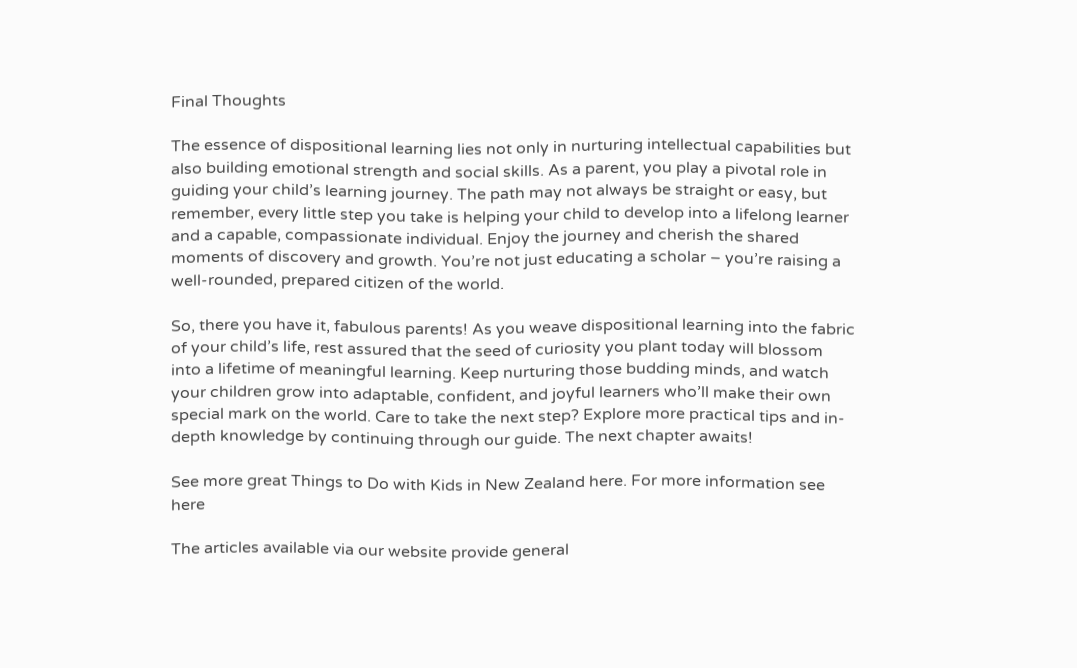Final Thoughts

The essence of dispositional learning lies not only in nurturing intellectual capabilities but also building emotional strength and social skills. As a parent, you play a pivotal role in guiding your child’s learning journey. The path may not always be straight or easy, but remember, every little step you take is helping your child to develop into a lifelong learner and a capable, compassionate individual. Enjoy the journey and cherish the shared moments of discovery and growth. You’re not just educating a scholar – you’re raising a well-rounded, prepared citizen of the world.

So, there you have it, fabulous parents! As you weave dispositional learning into the fabric of your child’s life, rest assured that the seed of curiosity you plant today will blossom into a lifetime of meaningful learning. Keep nurturing those budding minds, and watch your children grow into adaptable, confident, and joyful learners who’ll make their own special mark on the world. Care to take the next step? Explore more practical tips and in-depth knowledge by continuing through our guide. The next chapter awaits!

See more great Things to Do with Kids in New Zealand here. For more information see here

The articles available via our website provide general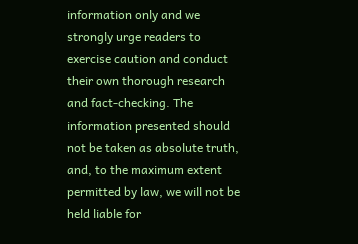information only and we strongly urge readers to exercise caution and conduct their own thorough research and fact-checking. The information presented should not be taken as absolute truth, and, to the maximum extent permitted by law, we will not be held liable for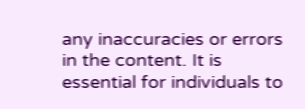any inaccuracies or errors in the content. It is essential for individuals to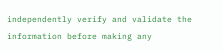independently verify and validate the information before making any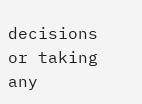decisions or taking any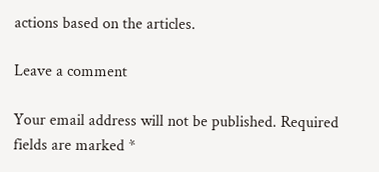actions based on the articles.

Leave a comment

Your email address will not be published. Required fields are marked *